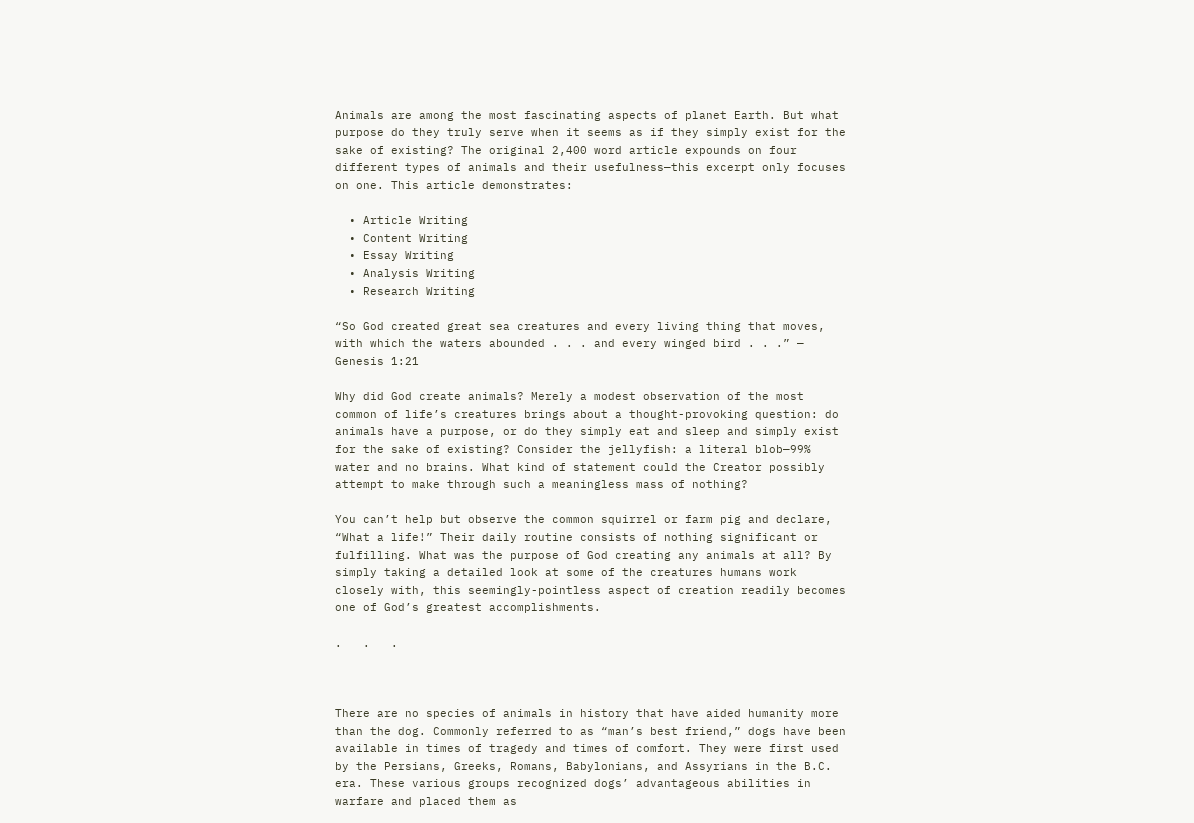Animals are among the most fascinating aspects of planet Earth. But what purpose do they truly serve when it seems as if they simply exist for the sake of existing? The original 2,400 word article expounds on four different types of animals and their usefulness—this excerpt only focuses on one. This article demonstrates:

  • Article Writing
  • Content Writing
  • Essay Writing
  • Analysis Writing
  • Research Writing

“So God created great sea creatures and every living thing that moves, with which the waters abounded . . . and every winged bird . . .” — Genesis 1:21

Why did God create animals? Merely a modest observation of the most common of life’s creatures brings about a thought-provoking question: do animals have a purpose, or do they simply eat and sleep and simply exist for the sake of existing? Consider the jellyfish: a literal blob—99% water and no brains. What kind of statement could the Creator possibly attempt to make through such a meaningless mass of nothing?

You can’t help but observe the common squirrel or farm pig and declare, “What a life!” Their daily routine consists of nothing significant or fulfilling. What was the purpose of God creating any animals at all? By simply taking a detailed look at some of the creatures humans work closely with, this seemingly-pointless aspect of creation readily becomes one of God’s greatest accomplishments.

.   .   .



There are no species of animals in history that have aided humanity more than the dog. Commonly referred to as “man’s best friend,” dogs have been available in times of tragedy and times of comfort. They were first used by the Persians, Greeks, Romans, Babylonians, and Assyrians in the B.C. era. These various groups recognized dogs’ advantageous abilities in warfare and placed them as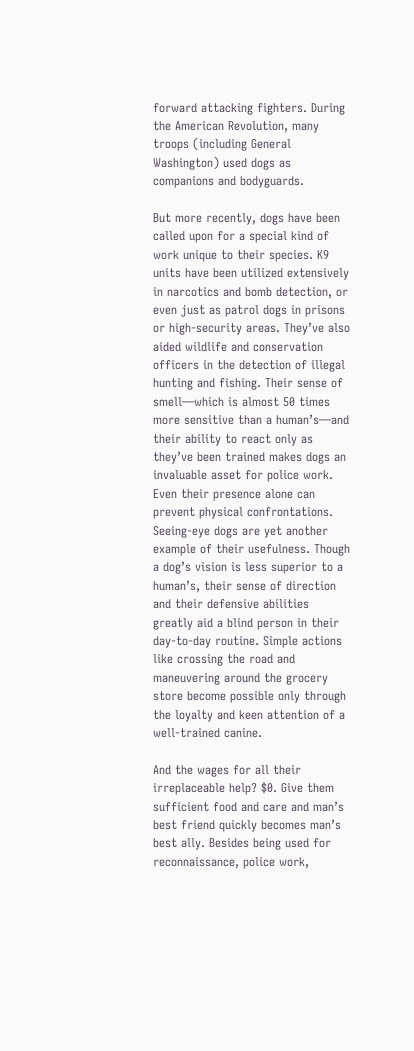forward attacking fighters. During the American Revolution, many troops (including General Washington) used dogs as companions and bodyguards.

But more recently, dogs have been called upon for a special kind of work unique to their species. K9 units have been utilized extensively in narcotics and bomb detection, or even just as patrol dogs in prisons or high-security areas. They’ve also aided wildlife and conservation officers in the detection of illegal hunting and fishing. Their sense of smell—which is almost 50 times more sensitive than a human’s—and their ability to react only as they’ve been trained makes dogs an invaluable asset for police work. Even their presence alone can prevent physical confrontations. Seeing-eye dogs are yet another example of their usefulness. Though a dog’s vision is less superior to a human’s, their sense of direction and their defensive abilities greatly aid a blind person in their day-to-day routine. Simple actions like crossing the road and maneuvering around the grocery store become possible only through the loyalty and keen attention of a well-trained canine.

And the wages for all their irreplaceable help? $0. Give them sufficient food and care and man’s best friend quickly becomes man’s best ally. Besides being used for reconnaissance, police work,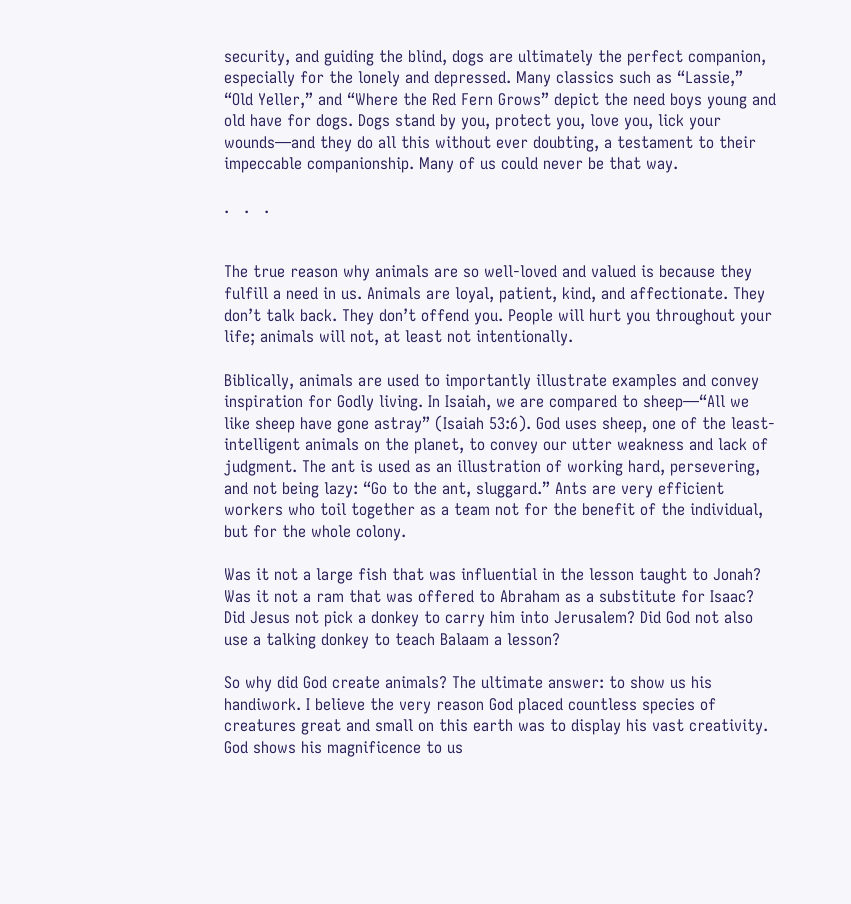security, and guiding the blind, dogs are ultimately the perfect companion, especially for the lonely and depressed. Many classics such as “Lassie,” “Old Yeller,” and “Where the Red Fern Grows” depict the need boys young and old have for dogs. Dogs stand by you, protect you, love you, lick your wounds—and they do all this without ever doubting, a testament to their impeccable companionship. Many of us could never be that way.

.   .   .


The true reason why animals are so well-loved and valued is because they fulfill a need in us. Animals are loyal, patient, kind, and affectionate. They don’t talk back. They don’t offend you. People will hurt you throughout your life; animals will not, at least not intentionally.

Biblically, animals are used to importantly illustrate examples and convey inspiration for Godly living. In Isaiah, we are compared to sheep—“All we like sheep have gone astray” (Isaiah 53:6). God uses sheep, one of the least-intelligent animals on the planet, to convey our utter weakness and lack of judgment. The ant is used as an illustration of working hard, persevering, and not being lazy: “Go to the ant, sluggard.” Ants are very efficient workers who toil together as a team not for the benefit of the individual, but for the whole colony.

Was it not a large fish that was influential in the lesson taught to Jonah? Was it not a ram that was offered to Abraham as a substitute for Isaac? Did Jesus not pick a donkey to carry him into Jerusalem? Did God not also use a talking donkey to teach Balaam a lesson?

So why did God create animals? The ultimate answer: to show us his handiwork. I believe the very reason God placed countless species of creatures great and small on this earth was to display his vast creativity. God shows his magnificence to us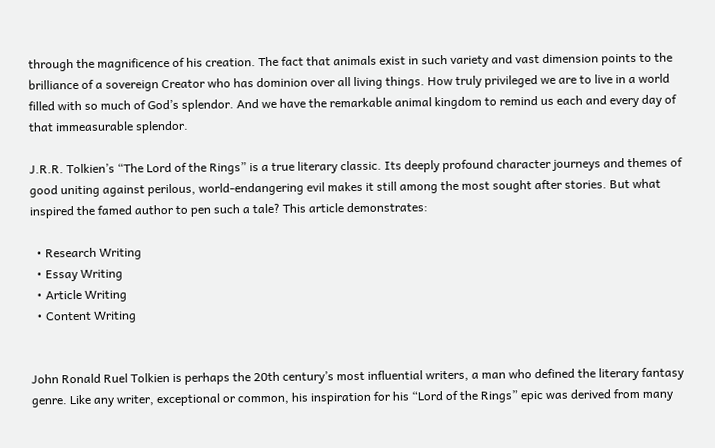through the magnificence of his creation. The fact that animals exist in such variety and vast dimension points to the brilliance of a sovereign Creator who has dominion over all living things. How truly privileged we are to live in a world filled with so much of God’s splendor. And we have the remarkable animal kingdom to remind us each and every day of that immeasurable splendor.

J.R.R. Tolkien’s “The Lord of the Rings” is a true literary classic. Its deeply profound character journeys and themes of good uniting against perilous, world-endangering evil makes it still among the most sought after stories. But what inspired the famed author to pen such a tale? This article demonstrates:

  • Research Writing
  • Essay Writing
  • Article Writing
  • Content Writing


John Ronald Ruel Tolkien is perhaps the 20th century’s most influential writers, a man who defined the literary fantasy genre. Like any writer, exceptional or common, his inspiration for his “Lord of the Rings” epic was derived from many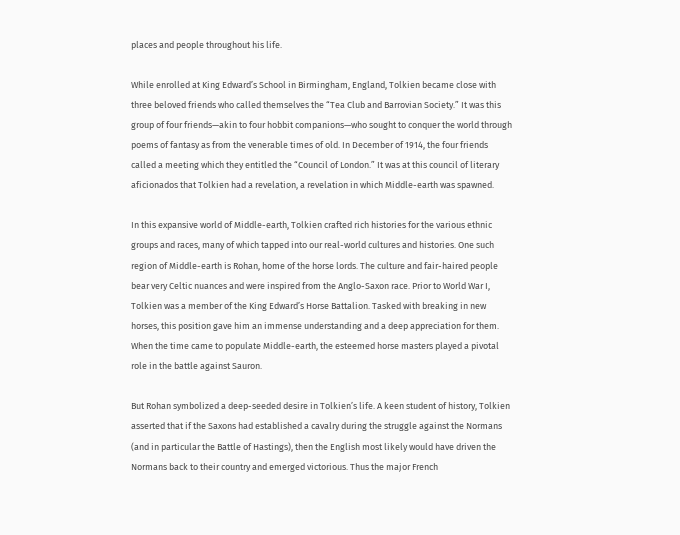places and people throughout his life.

While enrolled at King Edward’s School in Birmingham, England, Tolkien became close with three beloved friends who called themselves the “Tea Club and Barrovian Society.” It was this group of four friends—akin to four hobbit companions—who sought to conquer the world through poems of fantasy as from the venerable times of old. In December of 1914, the four friends called a meeting which they entitled the “Council of London.” It was at this council of literary aficionados that Tolkien had a revelation, a revelation in which Middle-earth was spawned.

In this expansive world of Middle-earth, Tolkien crafted rich histories for the various ethnic groups and races, many of which tapped into our real-world cultures and histories. One such region of Middle-earth is Rohan, home of the horse lords. The culture and fair-haired people bear very Celtic nuances and were inspired from the Anglo-Saxon race. Prior to World War I, Tolkien was a member of the King Edward’s Horse Battalion. Tasked with breaking in new horses, this position gave him an immense understanding and a deep appreciation for them. When the time came to populate Middle-earth, the esteemed horse masters played a pivotal role in the battle against Sauron.

But Rohan symbolized a deep-seeded desire in Tolkien’s life. A keen student of history, Tolkien asserted that if the Saxons had established a cavalry during the struggle against the Normans (and in particular the Battle of Hastings), then the English most likely would have driven the Normans back to their country and emerged victorious. Thus the major French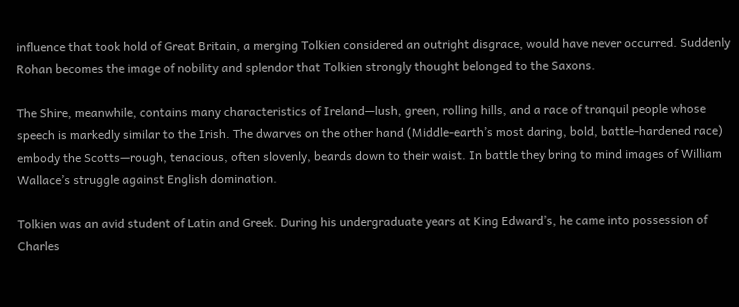influence that took hold of Great Britain, a merging Tolkien considered an outright disgrace, would have never occurred. Suddenly Rohan becomes the image of nobility and splendor that Tolkien strongly thought belonged to the Saxons.

The Shire, meanwhile, contains many characteristics of Ireland—lush, green, rolling hills, and a race of tranquil people whose speech is markedly similar to the Irish. The dwarves on the other hand (Middle-earth’s most daring, bold, battle-hardened race) embody the Scotts—rough, tenacious, often slovenly, beards down to their waist. In battle they bring to mind images of William Wallace’s struggle against English domination.

Tolkien was an avid student of Latin and Greek. During his undergraduate years at King Edward’s, he came into possession of Charles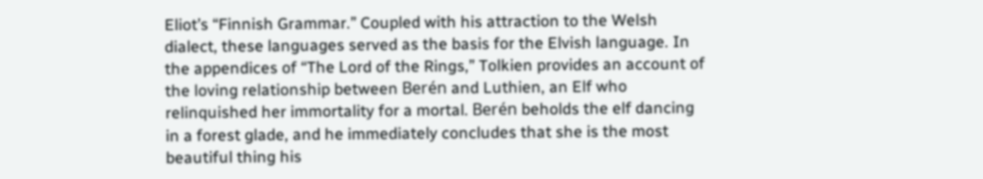Eliot’s “Finnish Grammar.” Coupled with his attraction to the Welsh dialect, these languages served as the basis for the Elvish language. In the appendices of “The Lord of the Rings,” Tolkien provides an account of the loving relationship between Berén and Luthien, an Elf who relinquished her immortality for a mortal. Berén beholds the elf dancing in a forest glade, and he immediately concludes that she is the most beautiful thing his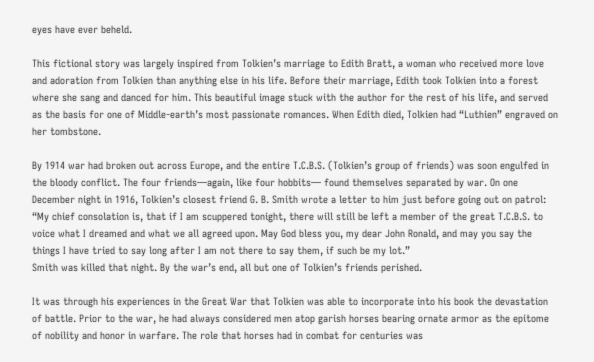eyes have ever beheld.

This fictional story was largely inspired from Tolkien’s marriage to Edith Bratt, a woman who received more love and adoration from Tolkien than anything else in his life. Before their marriage, Edith took Tolkien into a forest where she sang and danced for him. This beautiful image stuck with the author for the rest of his life, and served as the basis for one of Middle-earth’s most passionate romances. When Edith died, Tolkien had “Luthien” engraved on her tombstone.

By 1914 war had broken out across Europe, and the entire T.C.B.S. (Tolkien’s group of friends) was soon engulfed in the bloody conflict. The four friends—again, like four hobbits— found themselves separated by war. On one December night in 1916, Tolkien’s closest friend G. B. Smith wrote a letter to him just before going out on patrol:
“My chief consolation is, that if I am scuppered tonight, there will still be left a member of the great T.C.B.S. to voice what I dreamed and what we all agreed upon. May God bless you, my dear John Ronald, and may you say the things I have tried to say long after I am not there to say them, if such be my lot.”
Smith was killed that night. By the war’s end, all but one of Tolkien’s friends perished.

It was through his experiences in the Great War that Tolkien was able to incorporate into his book the devastation of battle. Prior to the war, he had always considered men atop garish horses bearing ornate armor as the epitome of nobility and honor in warfare. The role that horses had in combat for centuries was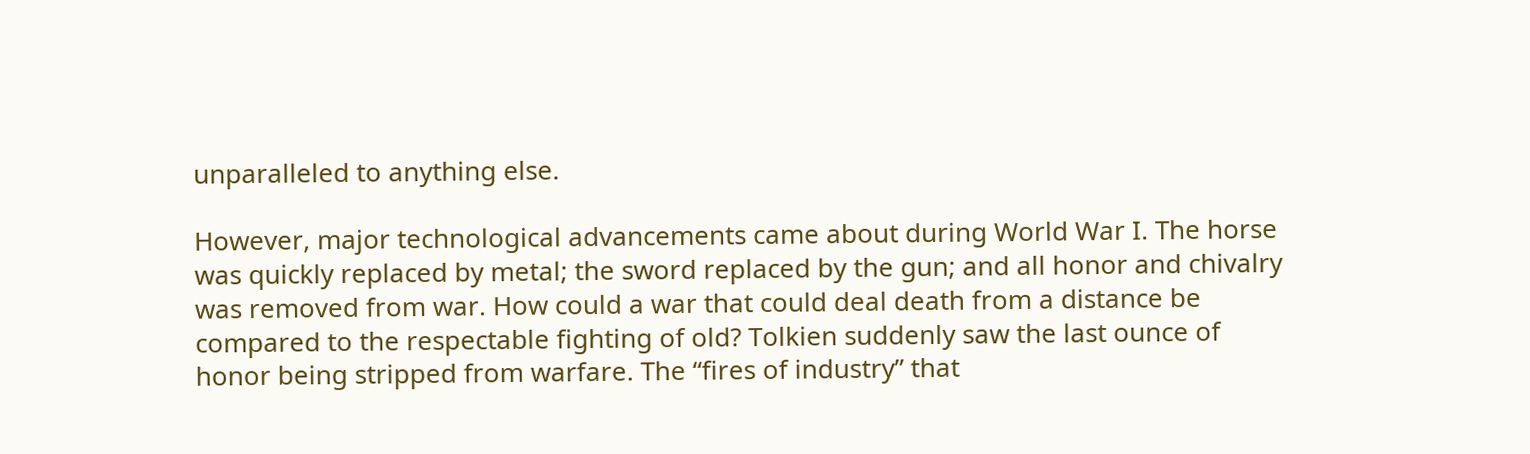unparalleled to anything else.

However, major technological advancements came about during World War I. The horse was quickly replaced by metal; the sword replaced by the gun; and all honor and chivalry was removed from war. How could a war that could deal death from a distance be compared to the respectable fighting of old? Tolkien suddenly saw the last ounce of honor being stripped from warfare. The “fires of industry” that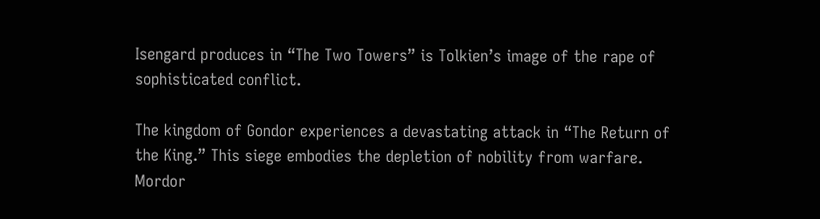Isengard produces in “The Two Towers” is Tolkien’s image of the rape of sophisticated conflict.

The kingdom of Gondor experiences a devastating attack in “The Return of the King.” This siege embodies the depletion of nobility from warfare. Mordor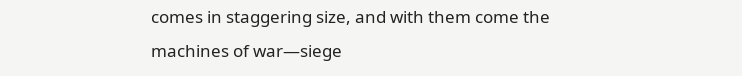comes in staggering size, and with them come the machines of war—siege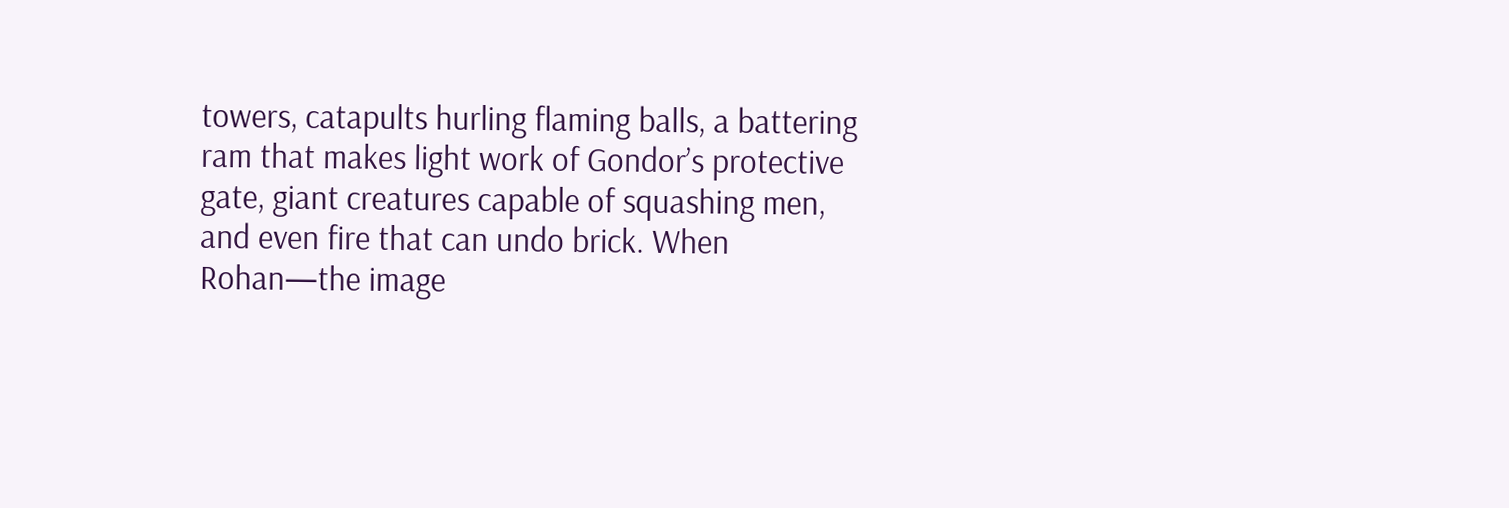towers, catapults hurling flaming balls, a battering ram that makes light work of Gondor’s protective gate, giant creatures capable of squashing men, and even fire that can undo brick. When Rohan—the image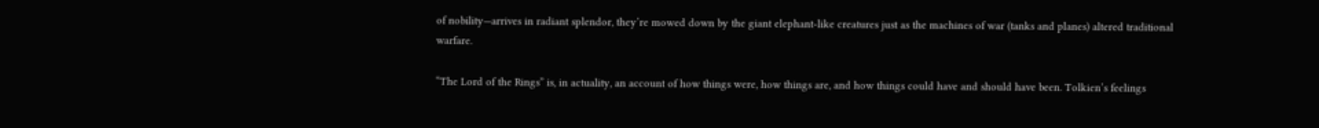of nobility—arrives in radiant splendor, they’re mowed down by the giant elephant-like creatures just as the machines of war (tanks and planes) altered traditional warfare.

“The Lord of the Rings” is, in actuality, an account of how things were, how things are, and how things could have and should have been. Tolkien’s feelings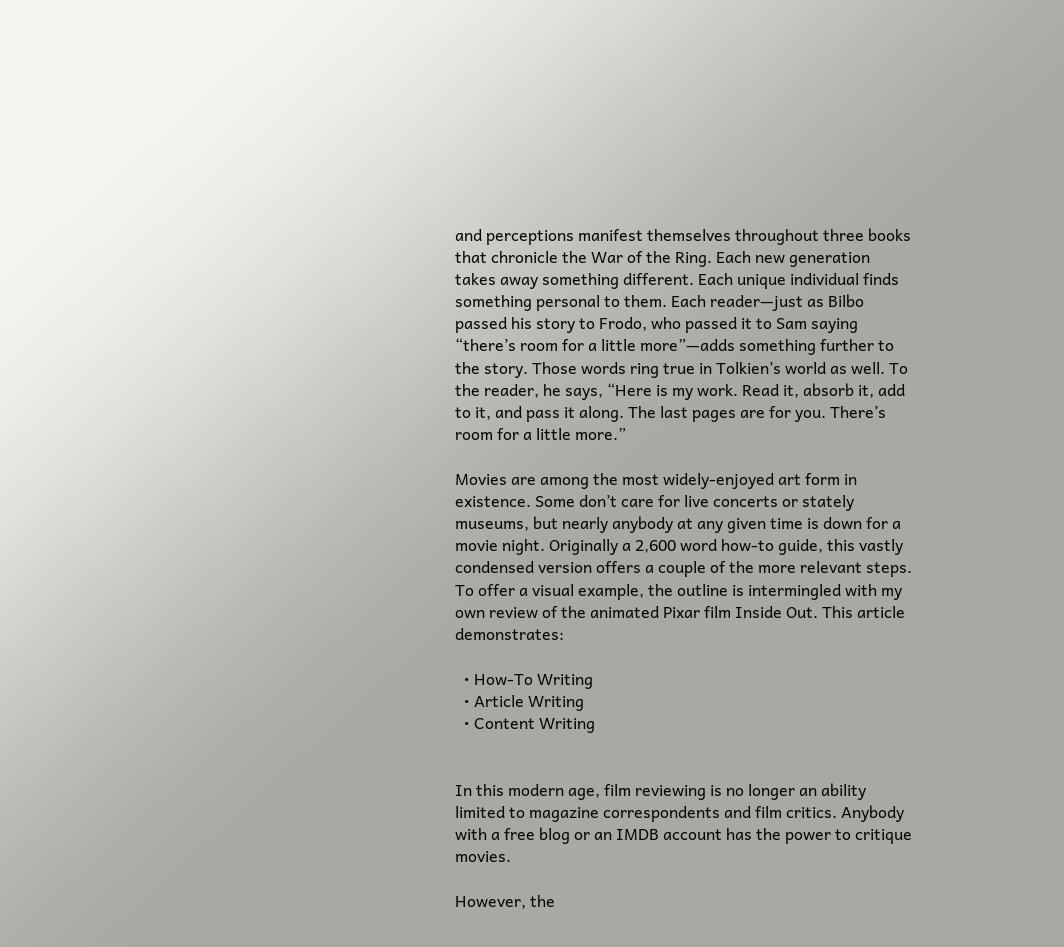and perceptions manifest themselves throughout three books that chronicle the War of the Ring. Each new generation takes away something different. Each unique individual finds something personal to them. Each reader—just as Bilbo passed his story to Frodo, who passed it to Sam saying “there’s room for a little more”—adds something further to the story. Those words ring true in Tolkien’s world as well. To the reader, he says, “Here is my work. Read it, absorb it, add to it, and pass it along. The last pages are for you. There’s room for a little more.”

Movies are among the most widely-enjoyed art form in existence. Some don’t care for live concerts or stately museums, but nearly anybody at any given time is down for a movie night. Originally a 2,600 word how-to guide, this vastly condensed version offers a couple of the more relevant steps. To offer a visual example, the outline is intermingled with my own review of the animated Pixar film Inside Out. This article demonstrates:

  • How-To Writing
  • Article Writing
  • Content Writing


In this modern age, film reviewing is no longer an ability limited to magazine correspondents and film critics. Anybody with a free blog or an IMDB account has the power to critique movies.

However, the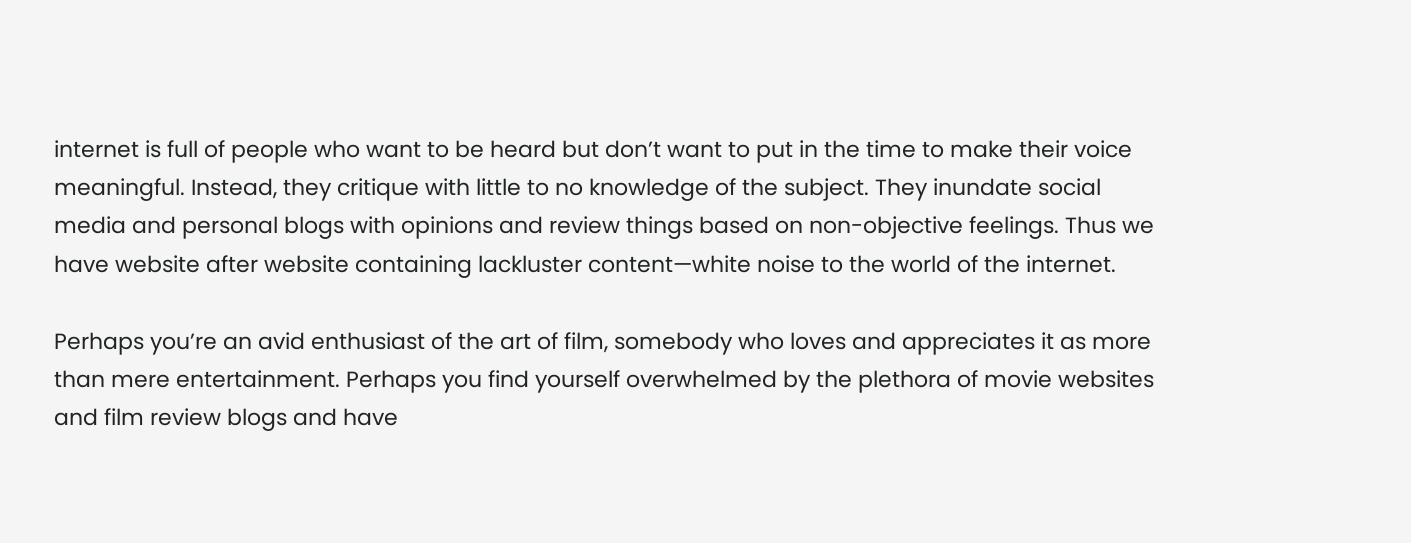internet is full of people who want to be heard but don’t want to put in the time to make their voice meaningful. Instead, they critique with little to no knowledge of the subject. They inundate social media and personal blogs with opinions and review things based on non-objective feelings. Thus we have website after website containing lackluster content—white noise to the world of the internet.

Perhaps you’re an avid enthusiast of the art of film, somebody who loves and appreciates it as more than mere entertainment. Perhaps you find yourself overwhelmed by the plethora of movie websites and film review blogs and have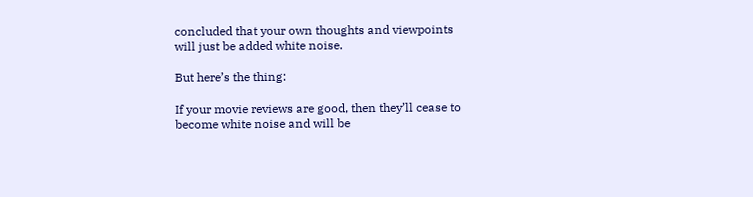concluded that your own thoughts and viewpoints will just be added white noise.

But here’s the thing:

If your movie reviews are good, then they’ll cease to become white noise and will be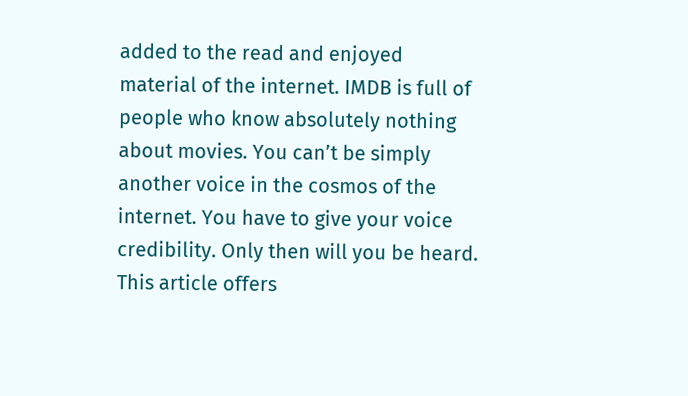added to the read and enjoyed material of the internet. IMDB is full of people who know absolutely nothing about movies. You can’t be simply another voice in the cosmos of the internet. You have to give your voice credibility. Only then will you be heard. This article offers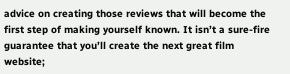advice on creating those reviews that will become the first step of making yourself known. It isn’t a sure-fire guarantee that you’ll create the next great film website;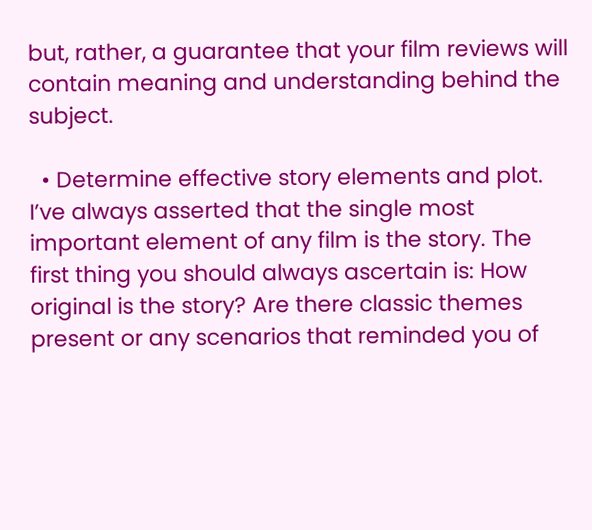but, rather, a guarantee that your film reviews will contain meaning and understanding behind the subject.

  • Determine effective story elements and plot. I’ve always asserted that the single most important element of any film is the story. The first thing you should always ascertain is: How original is the story? Are there classic themes present or any scenarios that reminded you of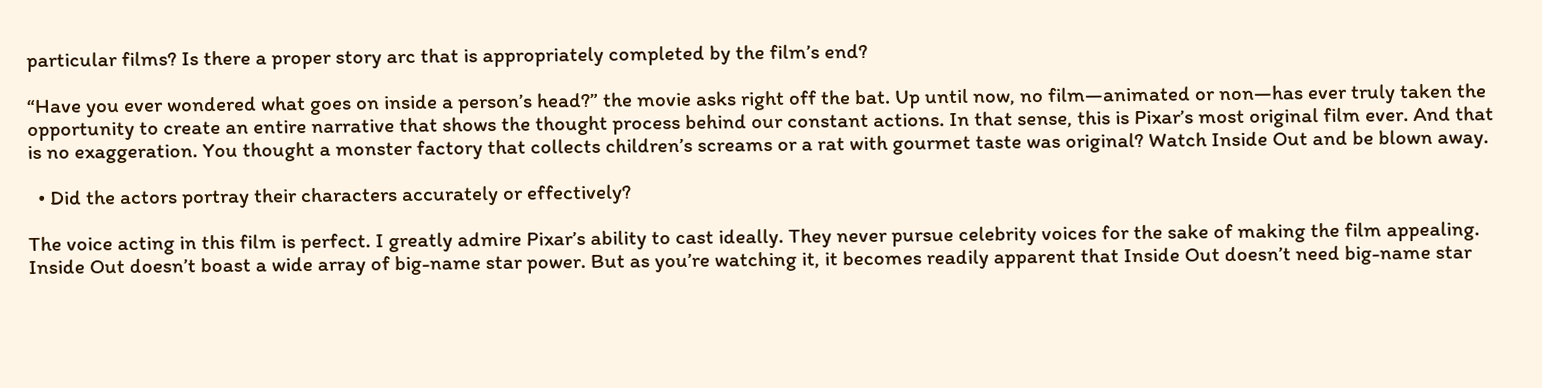particular films? Is there a proper story arc that is appropriately completed by the film’s end?

“Have you ever wondered what goes on inside a person’s head?” the movie asks right off the bat. Up until now, no film—animated or non—has ever truly taken the opportunity to create an entire narrative that shows the thought process behind our constant actions. In that sense, this is Pixar’s most original film ever. And that is no exaggeration. You thought a monster factory that collects children’s screams or a rat with gourmet taste was original? Watch Inside Out and be blown away.

  • Did the actors portray their characters accurately or effectively?

The voice acting in this film is perfect. I greatly admire Pixar’s ability to cast ideally. They never pursue celebrity voices for the sake of making the film appealing. Inside Out doesn’t boast a wide array of big-name star power. But as you’re watching it, it becomes readily apparent that Inside Out doesn’t need big-name star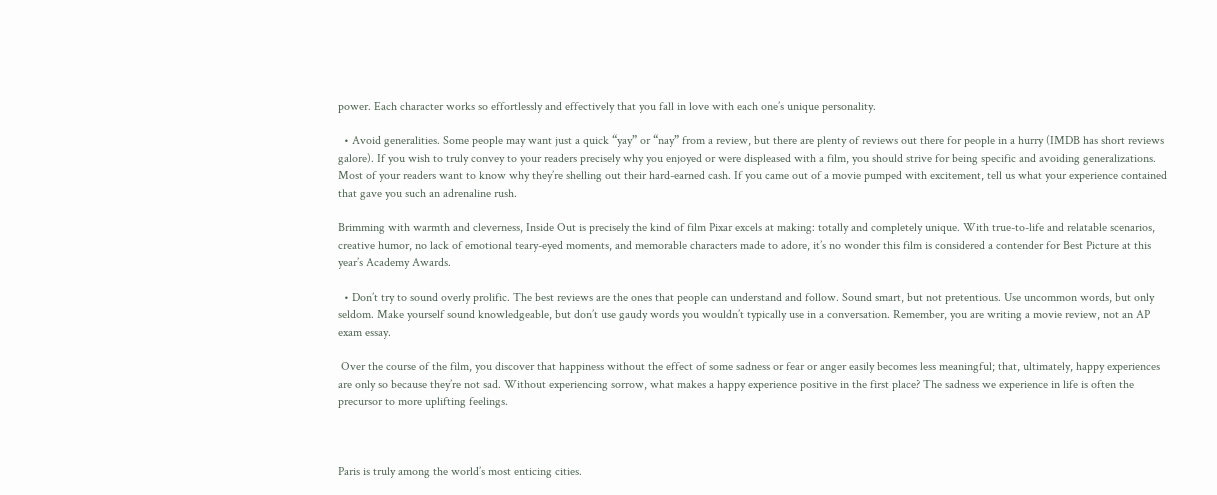power. Each character works so effortlessly and effectively that you fall in love with each one’s unique personality.

  • Avoid generalities. Some people may want just a quick “yay” or “nay” from a review, but there are plenty of reviews out there for people in a hurry (IMDB has short reviews galore). If you wish to truly convey to your readers precisely why you enjoyed or were displeased with a film, you should strive for being specific and avoiding generalizations. Most of your readers want to know why they’re shelling out their hard-earned cash. If you came out of a movie pumped with excitement, tell us what your experience contained that gave you such an adrenaline rush.

Brimming with warmth and cleverness, Inside Out is precisely the kind of film Pixar excels at making: totally and completely unique. With true-to-life and relatable scenarios, creative humor, no lack of emotional teary-eyed moments, and memorable characters made to adore, it’s no wonder this film is considered a contender for Best Picture at this year’s Academy Awards.

  • Don’t try to sound overly prolific. The best reviews are the ones that people can understand and follow. Sound smart, but not pretentious. Use uncommon words, but only seldom. Make yourself sound knowledgeable, but don’t use gaudy words you wouldn’t typically use in a conversation. Remember, you are writing a movie review, not an AP exam essay.

 Over the course of the film, you discover that happiness without the effect of some sadness or fear or anger easily becomes less meaningful; that, ultimately, happy experiences are only so because they’re not sad. Without experiencing sorrow, what makes a happy experience positive in the first place? The sadness we experience in life is often the precursor to more uplifting feelings.



Paris is truly among the world’s most enticing cities.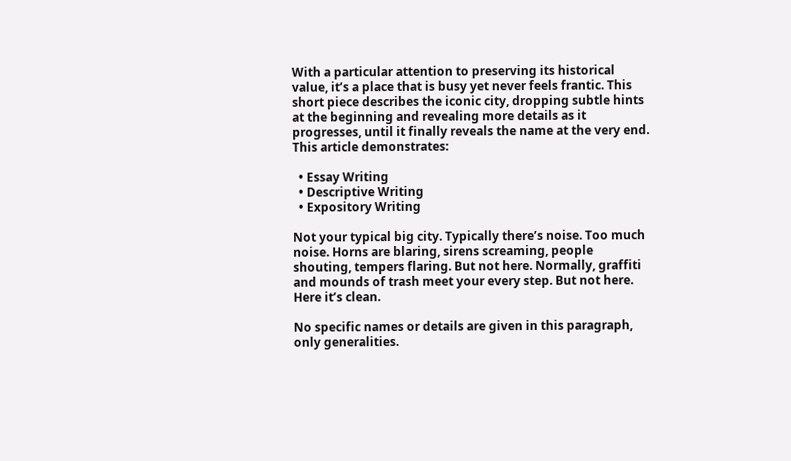With a particular attention to preserving its historical value, it’s a place that is busy yet never feels frantic. This short piece describes the iconic city, dropping subtle hints at the beginning and revealing more details as it progresses, until it finally reveals the name at the very end. This article demonstrates:

  • Essay Writing
  • Descriptive Writing
  • Expository Writing

Not your typical big city. Typically there’s noise. Too much noise. Horns are blaring, sirens screaming, people shouting, tempers flaring. But not here. Normally, graffiti and mounds of trash meet your every step. But not here. Here it’s clean.

No specific names or details are given in this paragraph, only generalities.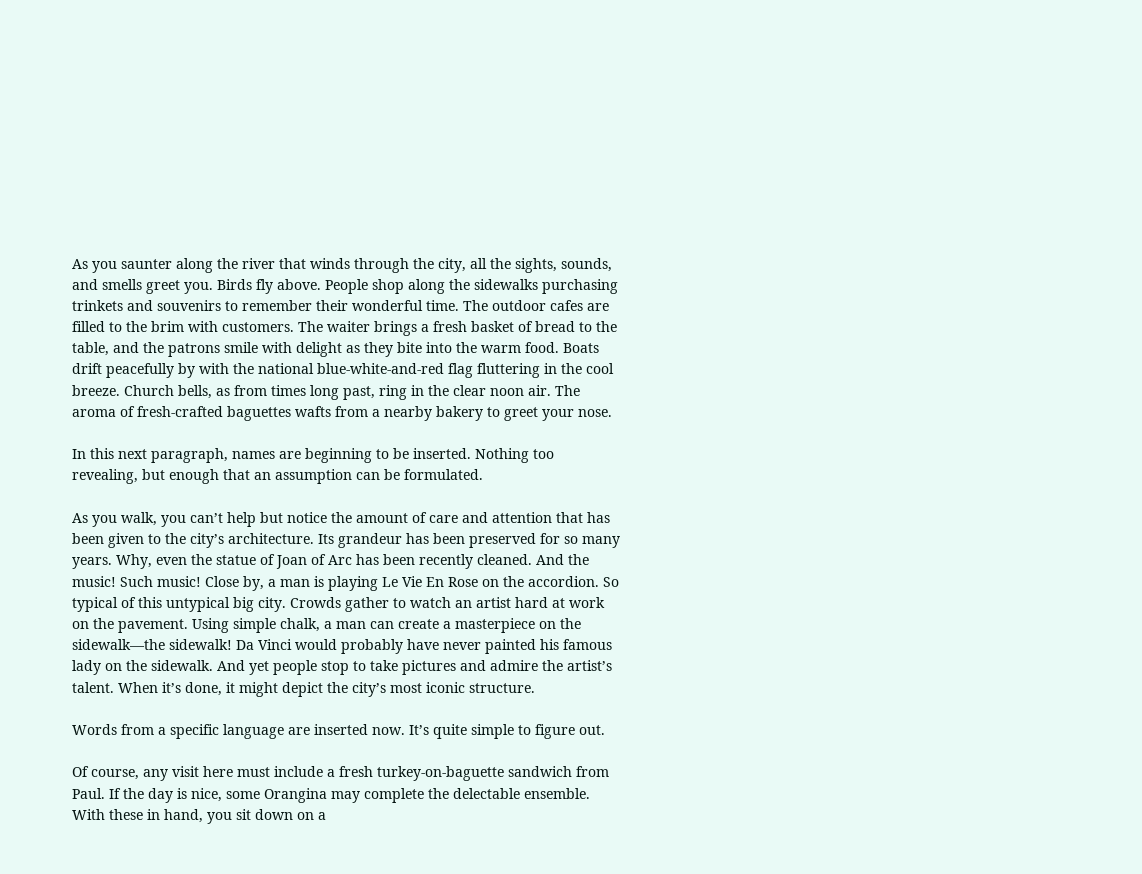As you saunter along the river that winds through the city, all the sights, sounds, and smells greet you. Birds fly above. People shop along the sidewalks purchasing trinkets and souvenirs to remember their wonderful time. The outdoor cafes are filled to the brim with customers. The waiter brings a fresh basket of bread to the table, and the patrons smile with delight as they bite into the warm food. Boats drift peacefully by with the national blue-white-and-red flag fluttering in the cool breeze. Church bells, as from times long past, ring in the clear noon air. The aroma of fresh-crafted baguettes wafts from a nearby bakery to greet your nose.

In this next paragraph, names are beginning to be inserted. Nothing too revealing, but enough that an assumption can be formulated.

As you walk, you can’t help but notice the amount of care and attention that has been given to the city’s architecture. Its grandeur has been preserved for so many years. Why, even the statue of Joan of Arc has been recently cleaned. And the music! Such music! Close by, a man is playing Le Vie En Rose on the accordion. So typical of this untypical big city. Crowds gather to watch an artist hard at work on the pavement. Using simple chalk, a man can create a masterpiece on the sidewalk—the sidewalk! Da Vinci would probably have never painted his famous lady on the sidewalk. And yet people stop to take pictures and admire the artist’s talent. When it’s done, it might depict the city’s most iconic structure.

Words from a specific language are inserted now. It’s quite simple to figure out.

Of course, any visit here must include a fresh turkey-on-baguette sandwich from Paul. If the day is nice, some Orangina may complete the delectable ensemble. With these in hand, you sit down on a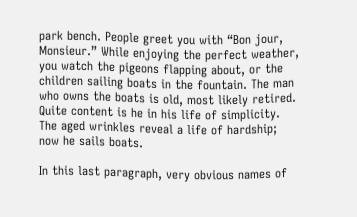park bench. People greet you with “Bon jour, Monsieur.” While enjoying the perfect weather, you watch the pigeons flapping about, or the children sailing boats in the fountain. The man who owns the boats is old, most likely retired. Quite content is he in his life of simplicity. The aged wrinkles reveal a life of hardship; now he sails boats.

In this last paragraph, very obvious names of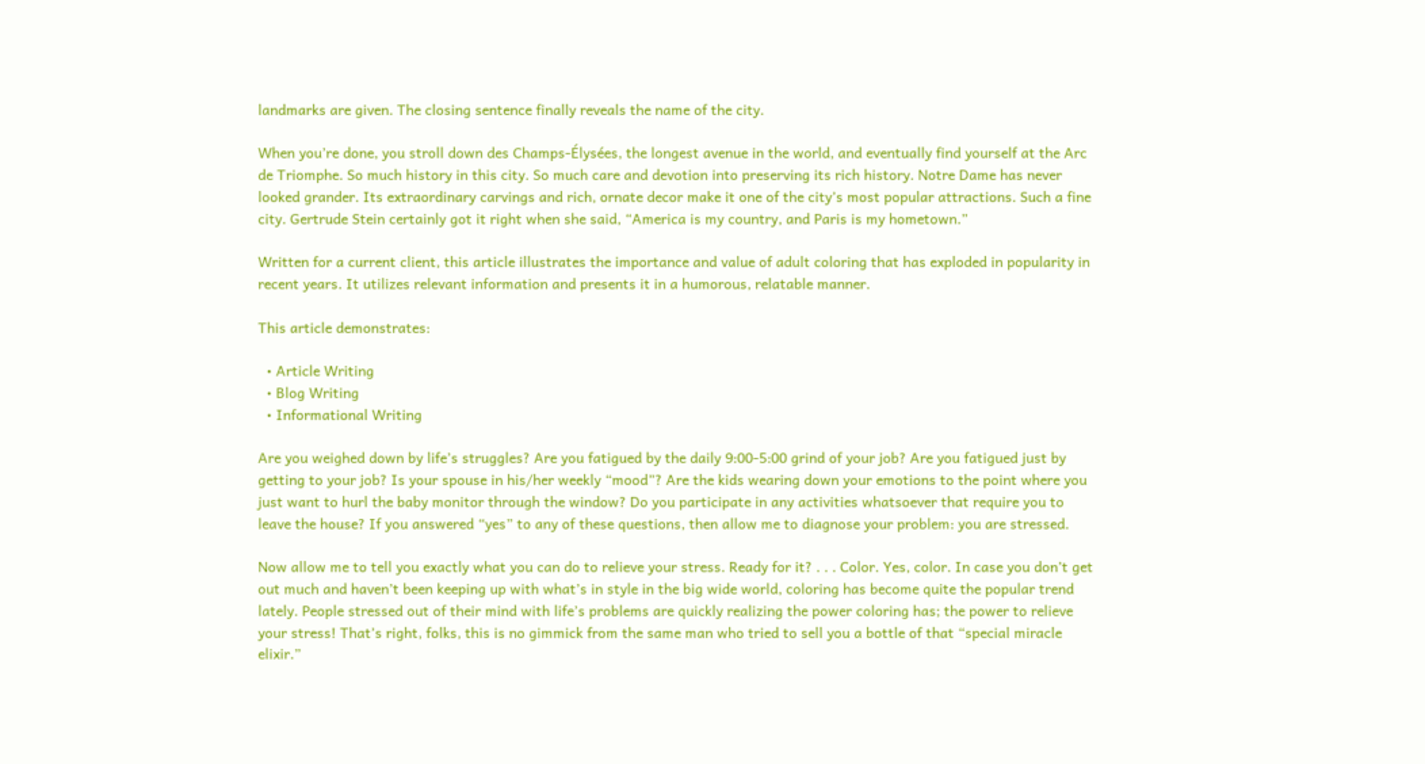landmarks are given. The closing sentence finally reveals the name of the city.

When you’re done, you stroll down des Champs-Élysées, the longest avenue in the world, and eventually find yourself at the Arc de Triomphe. So much history in this city. So much care and devotion into preserving its rich history. Notre Dame has never looked grander. Its extraordinary carvings and rich, ornate decor make it one of the city’s most popular attractions. Such a fine city. Gertrude Stein certainly got it right when she said, “America is my country, and Paris is my hometown.”

Written for a current client, this article illustrates the importance and value of adult coloring that has exploded in popularity in recent years. It utilizes relevant information and presents it in a humorous, relatable manner.

This article demonstrates:

  • Article Writing
  • Blog Writing
  • Informational Writing

Are you weighed down by life’s struggles? Are you fatigued by the daily 9:00-5:00 grind of your job? Are you fatigued just by getting to your job? Is your spouse in his/her weekly “mood”? Are the kids wearing down your emotions to the point where you just want to hurl the baby monitor through the window? Do you participate in any activities whatsoever that require you to leave the house? If you answered “yes” to any of these questions, then allow me to diagnose your problem: you are stressed.

Now allow me to tell you exactly what you can do to relieve your stress. Ready for it? . . . Color. Yes, color. In case you don’t get out much and haven’t been keeping up with what’s in style in the big wide world, coloring has become quite the popular trend lately. People stressed out of their mind with life’s problems are quickly realizing the power coloring has; the power to relieve your stress! That’s right, folks, this is no gimmick from the same man who tried to sell you a bottle of that “special miracle elixir.”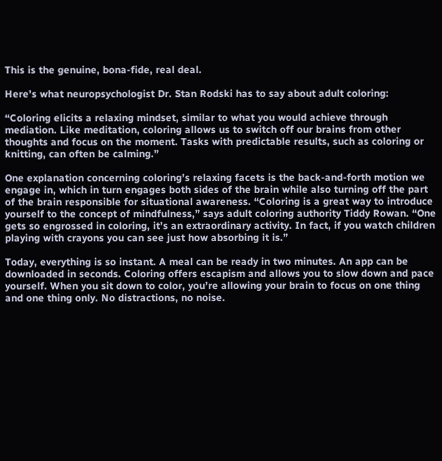This is the genuine, bona-fide, real deal.

Here’s what neuropsychologist Dr. Stan Rodski has to say about adult coloring:

“Coloring elicits a relaxing mindset, similar to what you would achieve through mediation. Like meditation, coloring allows us to switch off our brains from other thoughts and focus on the moment. Tasks with predictable results, such as coloring or knitting, can often be calming.”

One explanation concerning coloring’s relaxing facets is the back-and-forth motion we engage in, which in turn engages both sides of the brain while also turning off the part of the brain responsible for situational awareness. “Coloring is a great way to introduce yourself to the concept of mindfulness,” says adult coloring authority Tiddy Rowan. “One gets so engrossed in coloring, it’s an extraordinary activity. In fact, if you watch children playing with crayons you can see just how absorbing it is.”

Today, everything is so instant. A meal can be ready in two minutes. An app can be downloaded in seconds. Coloring offers escapism and allows you to slow down and pace yourself. When you sit down to color, you’re allowing your brain to focus on one thing and one thing only. No distractions, no noise.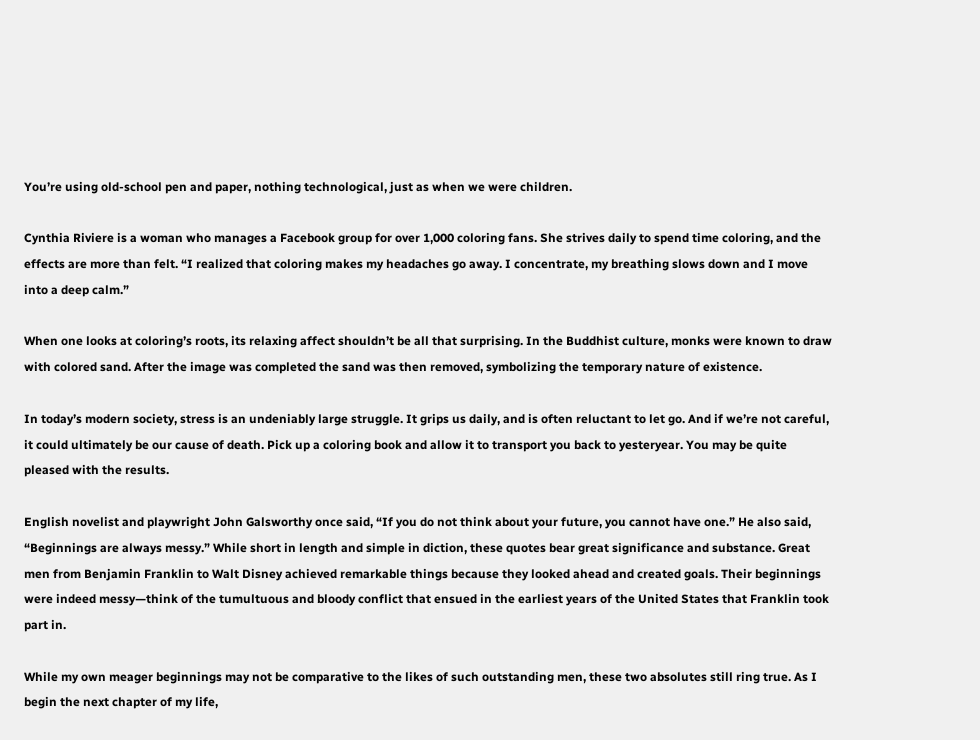You’re using old-school pen and paper, nothing technological, just as when we were children.

Cynthia Riviere is a woman who manages a Facebook group for over 1,000 coloring fans. She strives daily to spend time coloring, and the effects are more than felt. “I realized that coloring makes my headaches go away. I concentrate, my breathing slows down and I move into a deep calm.”

When one looks at coloring’s roots, its relaxing affect shouldn’t be all that surprising. In the Buddhist culture, monks were known to draw with colored sand. After the image was completed the sand was then removed, symbolizing the temporary nature of existence.

In today’s modern society, stress is an undeniably large struggle. It grips us daily, and is often reluctant to let go. And if we’re not careful, it could ultimately be our cause of death. Pick up a coloring book and allow it to transport you back to yesteryear. You may be quite pleased with the results.

English novelist and playwright John Galsworthy once said, “If you do not think about your future, you cannot have one.” He also said, “Beginnings are always messy.” While short in length and simple in diction, these quotes bear great significance and substance. Great men from Benjamin Franklin to Walt Disney achieved remarkable things because they looked ahead and created goals. Their beginnings were indeed messy—think of the tumultuous and bloody conflict that ensued in the earliest years of the United States that Franklin took part in.

While my own meager beginnings may not be comparative to the likes of such outstanding men, these two absolutes still ring true. As I begin the next chapter of my life,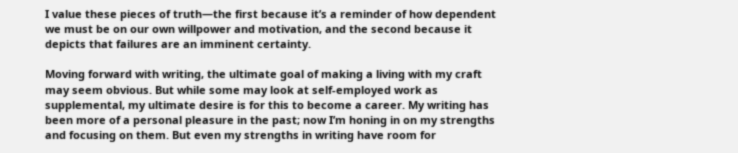I value these pieces of truth—the first because it’s a reminder of how dependent we must be on our own willpower and motivation, and the second because it depicts that failures are an imminent certainty.

Moving forward with writing, the ultimate goal of making a living with my craft may seem obvious. But while some may look at self-employed work as supplemental, my ultimate desire is for this to become a career. My writing has been more of a personal pleasure in the past; now I’m honing in on my strengths and focusing on them. But even my strengths in writing have room for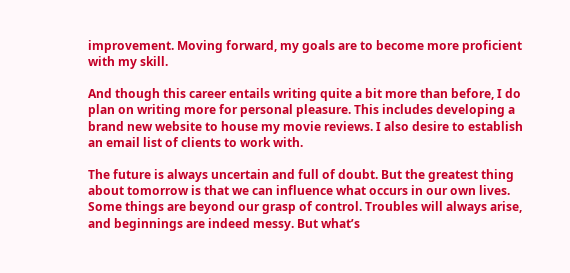improvement. Moving forward, my goals are to become more proficient with my skill.

And though this career entails writing quite a bit more than before, I do plan on writing more for personal pleasure. This includes developing a brand new website to house my movie reviews. I also desire to establish an email list of clients to work with.

The future is always uncertain and full of doubt. But the greatest thing about tomorrow is that we can influence what occurs in our own lives. Some things are beyond our grasp of control. Troubles will always arise, and beginnings are indeed messy. But what’s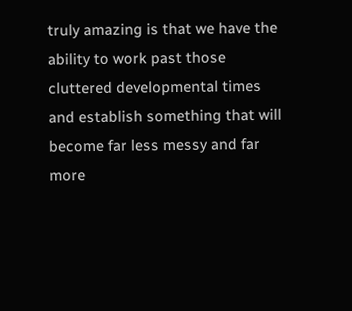truly amazing is that we have the ability to work past those cluttered developmental times and establish something that will become far less messy and far more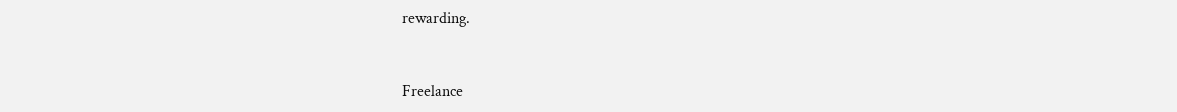rewarding.


Freelance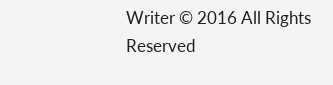Writer © 2016 All Rights Reserved